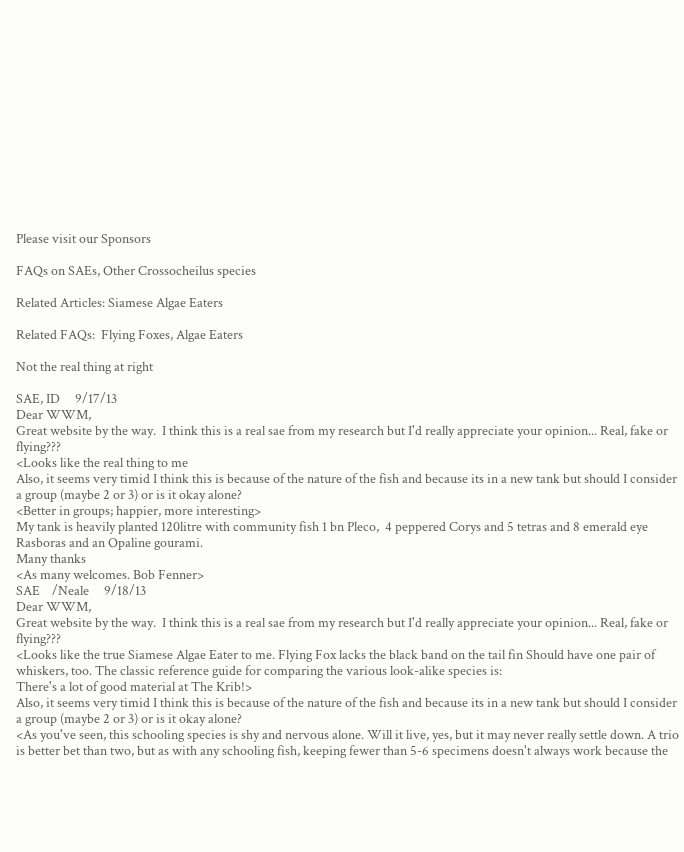Please visit our Sponsors

FAQs on SAEs, Other Crossocheilus species

Related Articles: Siamese Algae Eaters

Related FAQs:  Flying Foxes, Algae Eaters

Not the real thing at right

SAE, ID     9/17/13
Dear WWM,
Great website by the way.  I think this is a real sae from my research but I'd really appreciate your opinion... Real, fake or flying???
<Looks like the real thing to me
Also, it seems very timid I think this is because of the nature of the fish and because its in a new tank but should I consider a group (maybe 2 or 3) or is it okay alone?
<Better in groups; happier, more interesting>
My tank is heavily planted 120litre with community fish 1 bn Pleco,  4 peppered Corys and 5 tetras and 8 emerald eye Rasboras and an Opaline gourami.
Many thanks
<As many welcomes. Bob Fenner>
SAE    /Neale     9/18/13
Dear WWM,
Great website by the way.  I think this is a real sae from my research but I'd really appreciate your opinion... Real, fake or flying???
<Looks like the true Siamese Algae Eater to me. Flying Fox lacks the black band on the tail fin Should have one pair of whiskers, too. The classic reference guide for comparing the various look-alike species is:
There's a lot of good material at The Krib!>
Also, it seems very timid I think this is because of the nature of the fish and because its in a new tank but should I consider a group (maybe 2 or 3) or is it okay alone?
<As you've seen, this schooling species is shy and nervous alone. Will it live, yes, but it may never really settle down. A trio is better bet than two, but as with any schooling fish, keeping fewer than 5-6 specimens doesn't always work because the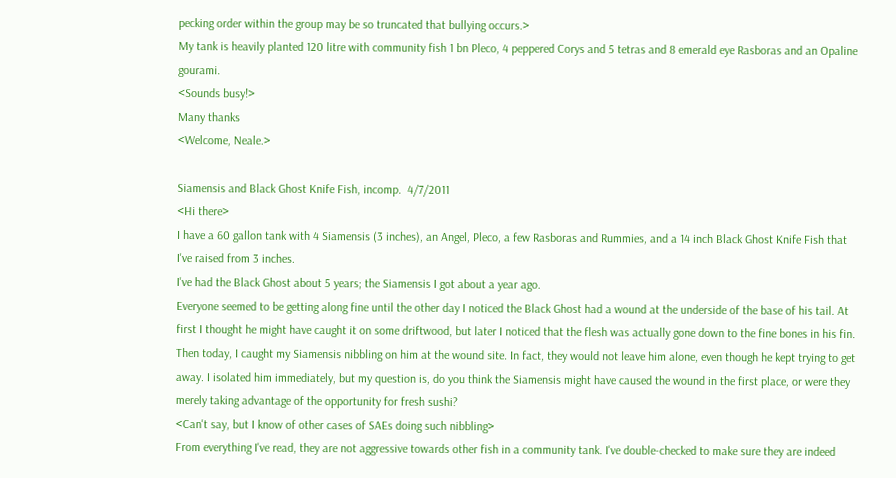pecking order within the group may be so truncated that bullying occurs.>
My tank is heavily planted 120 litre with community fish 1 bn Pleco, 4 peppered Corys and 5 tetras and 8 emerald eye Rasboras and an Opaline gourami.
<Sounds busy!>
Many thanks
<Welcome, Neale.>

Siamensis and Black Ghost Knife Fish, incomp.  4/7/2011
<Hi there>
I have a 60 gallon tank with 4 Siamensis (3 inches), an Angel, Pleco, a few Rasboras and Rummies, and a 14 inch Black Ghost Knife Fish that I've raised from 3 inches.
I've had the Black Ghost about 5 years; the Siamensis I got about a year ago.
Everyone seemed to be getting along fine until the other day I noticed the Black Ghost had a wound at the underside of the base of his tail. At first I thought he might have caught it on some driftwood, but later I noticed that the flesh was actually gone down to the fine bones in his fin. Then today, I caught my Siamensis nibbling on him at the wound site. In fact, they would not leave him alone, even though he kept trying to get away. I isolated him immediately, but my question is, do you think the Siamensis might have caused the wound in the first place, or were they merely taking advantage of the opportunity for fresh sushi?
<Can't say, but I know of other cases of SAEs doing such nibbling>
From everything I've read, they are not aggressive towards other fish in a community tank. I've double-checked to make sure they are indeed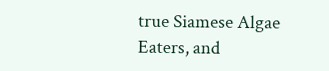true Siamese Algae Eaters, and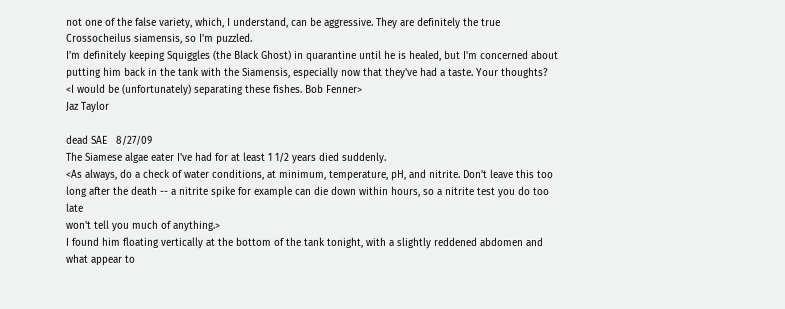not one of the false variety, which, I understand, can be aggressive. They are definitely the true Crossocheilus siamensis, so I'm puzzled.
I'm definitely keeping Squiggles (the Black Ghost) in quarantine until he is healed, but I'm concerned about putting him back in the tank with the Siamensis, especially now that they've had a taste. Your thoughts?
<I would be (unfortunately) separating these fishes. Bob Fenner>
Jaz Taylor

dead SAE   8/27/09
The Siamese algae eater I've had for at least 1 1/2 years died suddenly.
<As always, do a check of water conditions, at minimum, temperature, pH, and nitrite. Don't leave this too long after the death -- a nitrite spike for example can die down within hours, so a nitrite test you do too late
won't tell you much of anything.>
I found him floating vertically at the bottom of the tank tonight, with a slightly reddened abdomen and what appear to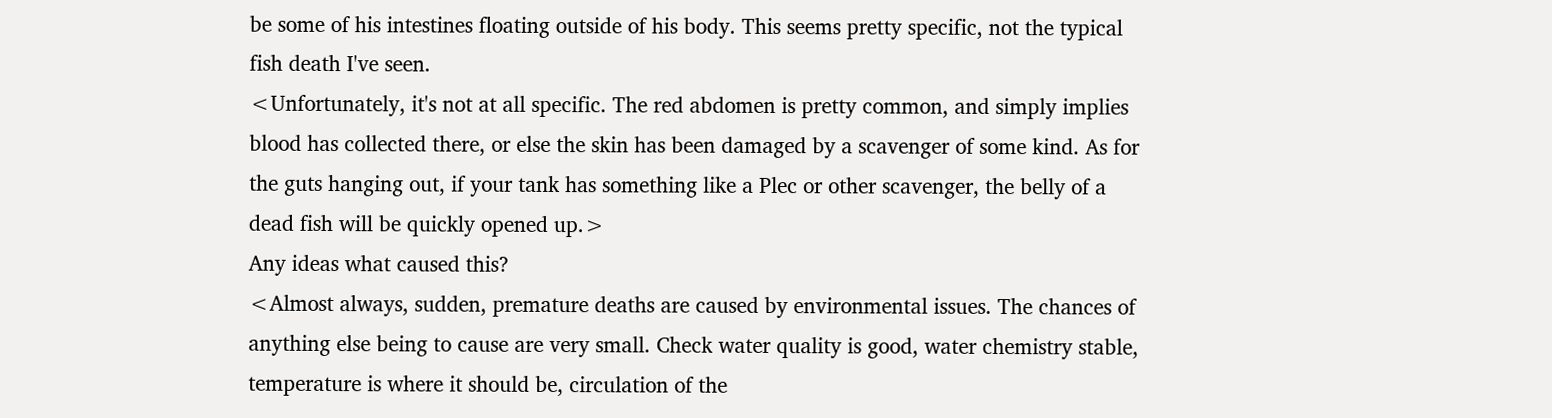be some of his intestines floating outside of his body. This seems pretty specific, not the typical
fish death I've seen.
<Unfortunately, it's not at all specific. The red abdomen is pretty common, and simply implies blood has collected there, or else the skin has been damaged by a scavenger of some kind. As for the guts hanging out, if your tank has something like a Plec or other scavenger, the belly of a dead fish will be quickly opened up.>
Any ideas what caused this?
<Almost always, sudden, premature deaths are caused by environmental issues. The chances of anything else being to cause are very small. Check water quality is good, water chemistry stable, temperature is where it should be, circulation of the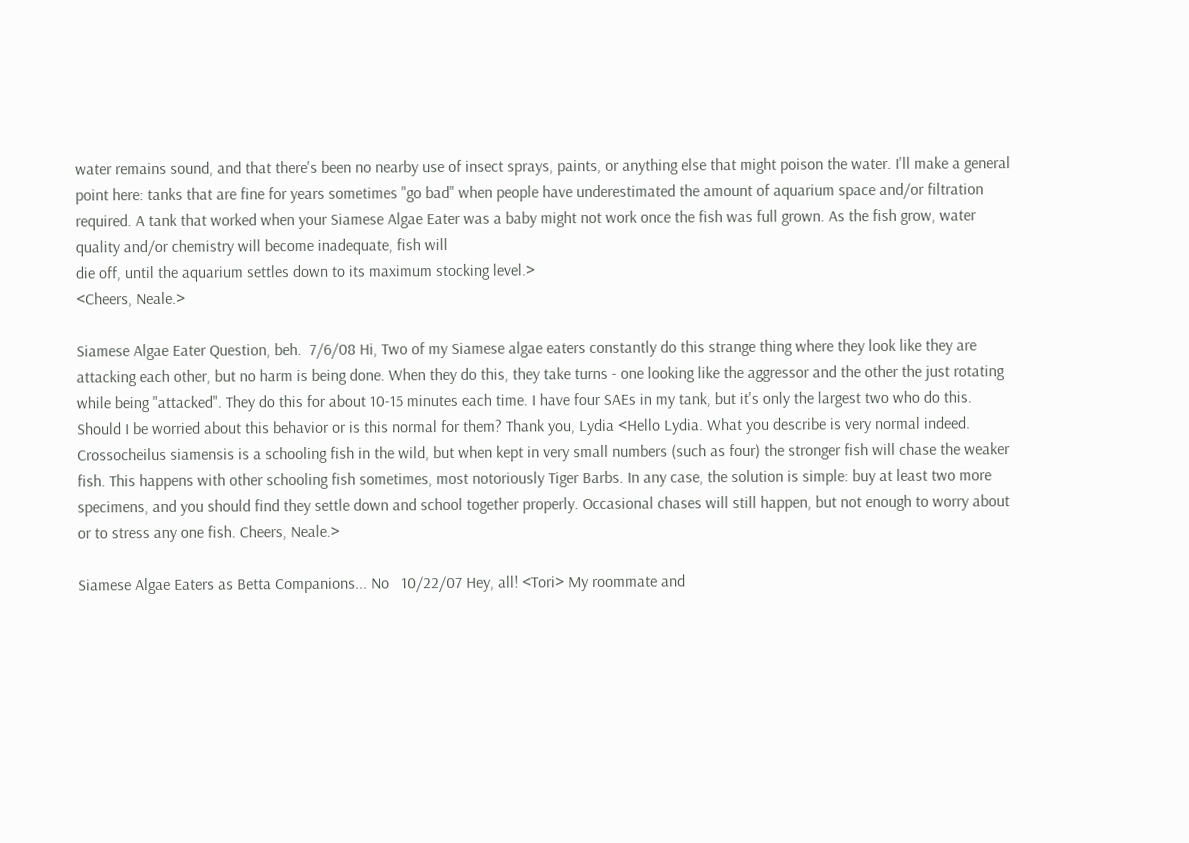water remains sound, and that there's been no nearby use of insect sprays, paints, or anything else that might poison the water. I'll make a general point here: tanks that are fine for years sometimes "go bad" when people have underestimated the amount of aquarium space and/or filtration required. A tank that worked when your Siamese Algae Eater was a baby might not work once the fish was full grown. As the fish grow, water quality and/or chemistry will become inadequate, fish will
die off, until the aquarium settles down to its maximum stocking level.>
<Cheers, Neale.>

Siamese Algae Eater Question, beh.  7/6/08 Hi, Two of my Siamese algae eaters constantly do this strange thing where they look like they are attacking each other, but no harm is being done. When they do this, they take turns - one looking like the aggressor and the other the just rotating while being "attacked". They do this for about 10-15 minutes each time. I have four SAEs in my tank, but it's only the largest two who do this. Should I be worried about this behavior or is this normal for them? Thank you, Lydia <Hello Lydia. What you describe is very normal indeed. Crossocheilus siamensis is a schooling fish in the wild, but when kept in very small numbers (such as four) the stronger fish will chase the weaker fish. This happens with other schooling fish sometimes, most notoriously Tiger Barbs. In any case, the solution is simple: buy at least two more specimens, and you should find they settle down and school together properly. Occasional chases will still happen, but not enough to worry about or to stress any one fish. Cheers, Neale.>

Siamese Algae Eaters as Betta Companions... No   10/22/07 Hey, all! <Tori> My roommate and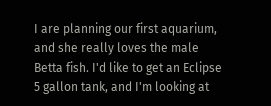I are planning our first aquarium, and she really loves the male Betta fish. I'd like to get an Eclipse 5 gallon tank, and I'm looking at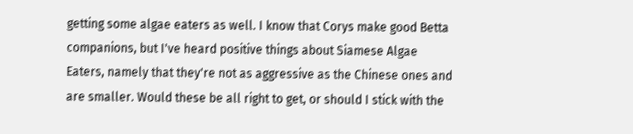getting some algae eaters as well. I know that Corys make good Betta companions, but I've heard positive things about Siamese Algae Eaters, namely that they're not as aggressive as the Chinese ones and are smaller. Would these be all right to get, or should I stick with the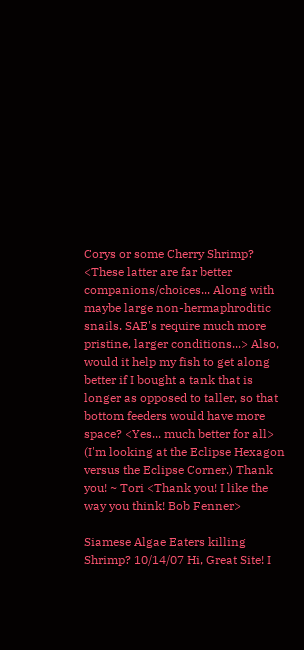Corys or some Cherry Shrimp? <These latter are far better companions/choices... Along with maybe large non-hermaphroditic snails. SAE's require much more pristine, larger conditions...> Also, would it help my fish to get along better if I bought a tank that is longer as opposed to taller, so that bottom feeders would have more space? <Yes... much better for all> (I'm looking at the Eclipse Hexagon versus the Eclipse Corner.) Thank you! ~ Tori <Thank you! I like the way you think! Bob Fenner>

Siamese Algae Eaters killing Shrimp? 10/14/07 Hi, Great Site! I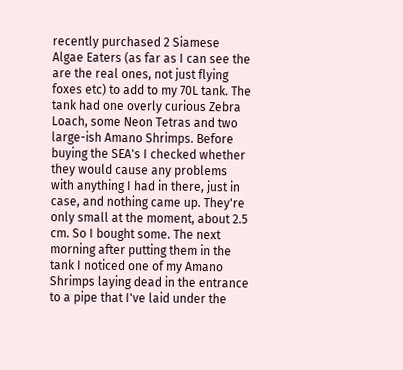recently purchased 2 Siamese Algae Eaters (as far as I can see the are the real ones, not just flying foxes etc) to add to my 70L tank. The tank had one overly curious Zebra Loach, some Neon Tetras and two large-ish Amano Shrimps. Before buying the SEA's I checked whether they would cause any problems with anything I had in there, just in case, and nothing came up. They're only small at the moment, about 2.5 cm. So I bought some. The next morning after putting them in the tank I noticed one of my Amano Shrimps laying dead in the entrance to a pipe that I've laid under the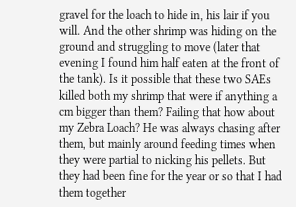gravel for the loach to hide in, his lair if you will. And the other shrimp was hiding on the ground and struggling to move (later that evening I found him half eaten at the front of the tank). Is it possible that these two SAEs killed both my shrimp that were if anything a cm bigger than them? Failing that how about my Zebra Loach? He was always chasing after them, but mainly around feeding times when they were partial to nicking his pellets. But they had been fine for the year or so that I had them together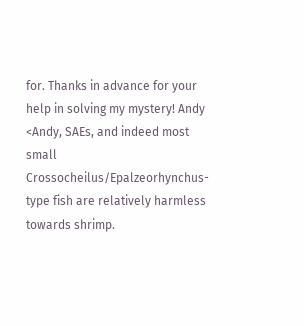for. Thanks in advance for your help in solving my mystery! Andy <Andy, SAEs, and indeed most small Crossocheilus/Epalzeorhynchus-type fish are relatively harmless towards shrimp.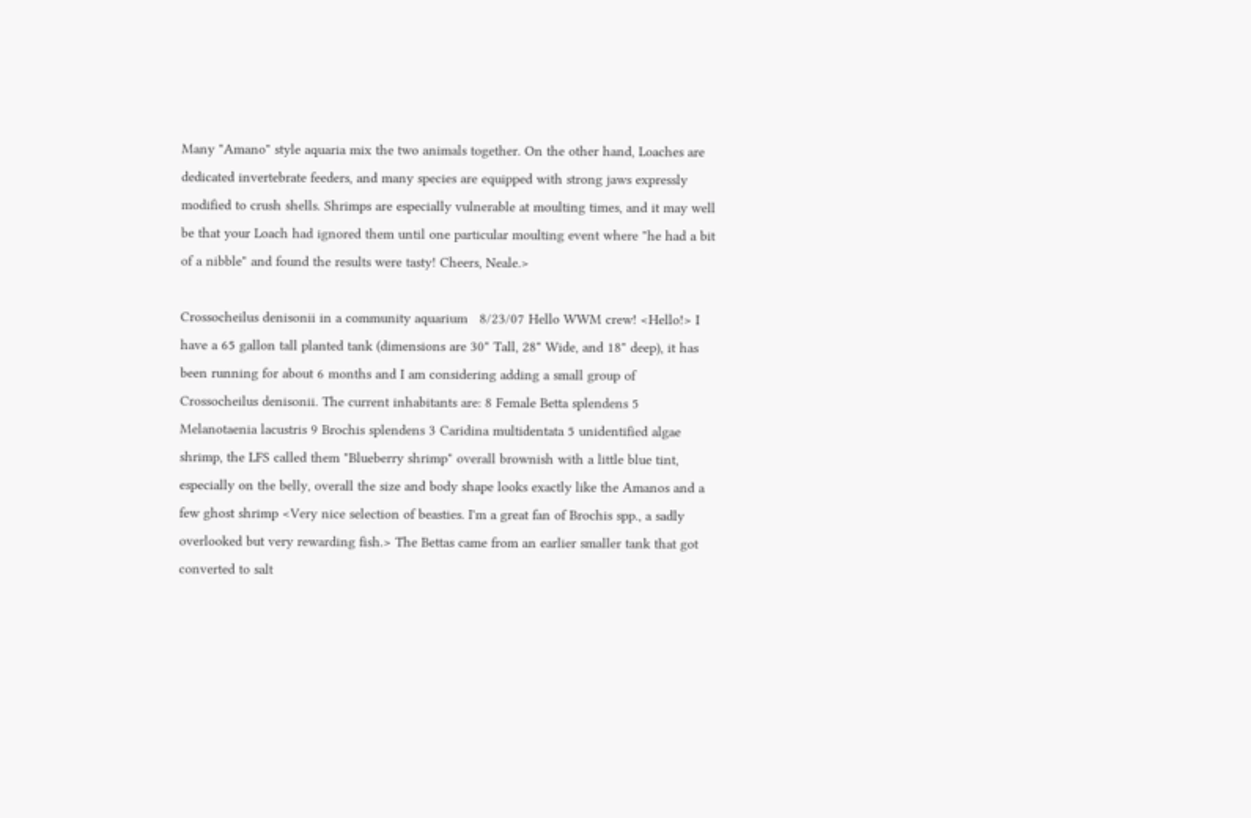Many "Amano" style aquaria mix the two animals together. On the other hand, Loaches are dedicated invertebrate feeders, and many species are equipped with strong jaws expressly modified to crush shells. Shrimps are especially vulnerable at moulting times, and it may well be that your Loach had ignored them until one particular moulting event where "he had a bit of a nibble" and found the results were tasty! Cheers, Neale.>

Crossocheilus denisonii in a community aquarium   8/23/07 Hello WWM crew! <Hello!> I have a 65 gallon tall planted tank (dimensions are 30" Tall, 28" Wide, and 18" deep), it has been running for about 6 months and I am considering adding a small group of Crossocheilus denisonii. The current inhabitants are: 8 Female Betta splendens 5 Melanotaenia lacustris 9 Brochis splendens 3 Caridina multidentata 5 unidentified algae shrimp, the LFS called them "Blueberry shrimp" overall brownish with a little blue tint, especially on the belly, overall the size and body shape looks exactly like the Amanos and a few ghost shrimp <Very nice selection of beasties. I'm a great fan of Brochis spp., a sadly overlooked but very rewarding fish.> The Bettas came from an earlier smaller tank that got converted to salt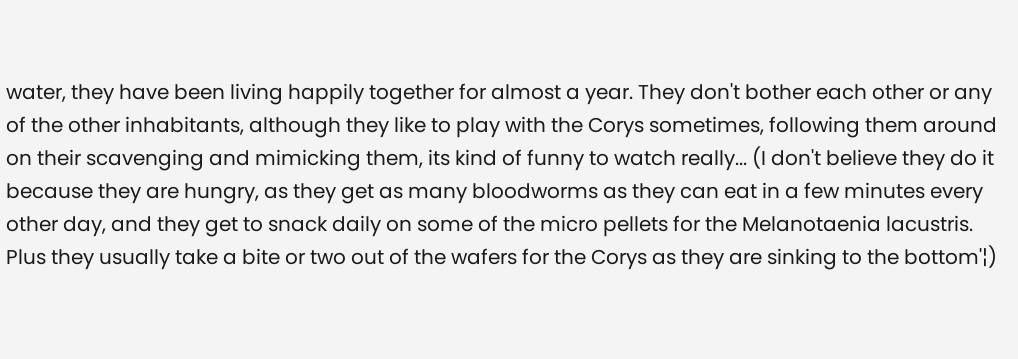water, they have been living happily together for almost a year. They don't bother each other or any of the other inhabitants, although they like to play with the Corys sometimes, following them around on their scavenging and mimicking them, its kind of funny to watch really... (I don't believe they do it because they are hungry, as they get as many bloodworms as they can eat in a few minutes every other day, and they get to snack daily on some of the micro pellets for the Melanotaenia lacustris. Plus they usually take a bite or two out of the wafers for the Corys as they are sinking to the bottom'¦)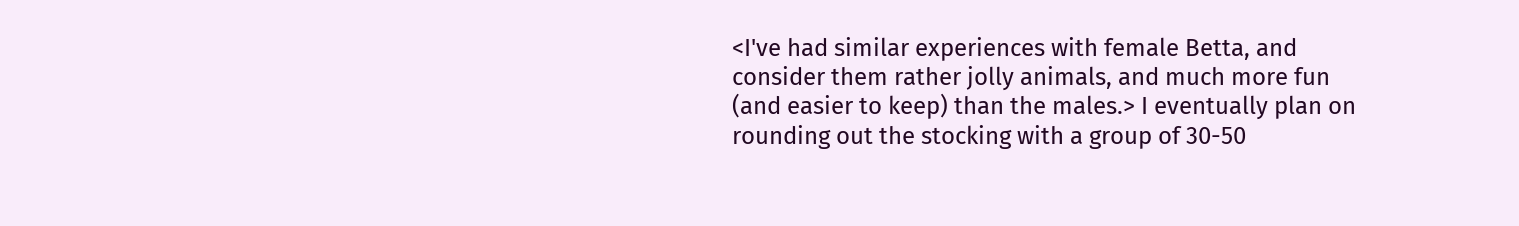<I've had similar experiences with female Betta, and consider them rather jolly animals, and much more fun (and easier to keep) than the males.> I eventually plan on rounding out the stocking with a group of 30-50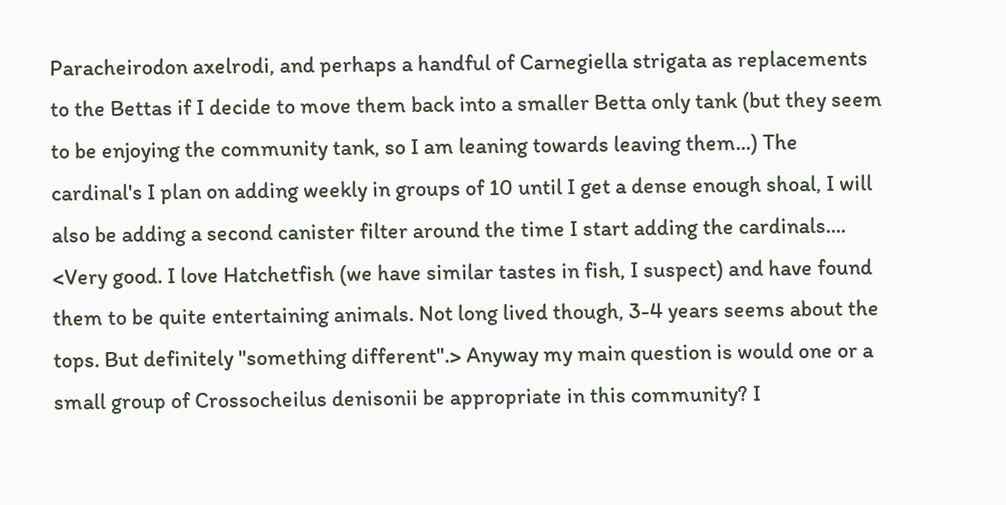Paracheirodon axelrodi, and perhaps a handful of Carnegiella strigata as replacements to the Bettas if I decide to move them back into a smaller Betta only tank (but they seem to be enjoying the community tank, so I am leaning towards leaving them...) The cardinal's I plan on adding weekly in groups of 10 until I get a dense enough shoal, I will also be adding a second canister filter around the time I start adding the cardinals.... <Very good. I love Hatchetfish (we have similar tastes in fish, I suspect) and have found them to be quite entertaining animals. Not long lived though, 3-4 years seems about the tops. But definitely "something different".> Anyway my main question is would one or a small group of Crossocheilus denisonii be appropriate in this community? I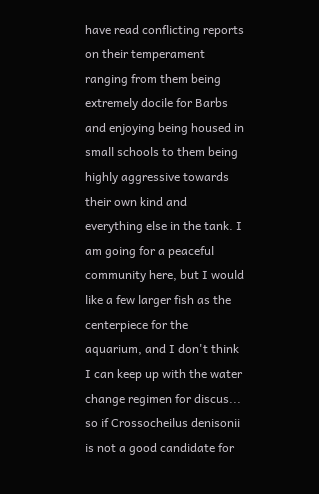have read conflicting reports on their temperament ranging from them being extremely docile for Barbs and enjoying being housed in small schools to them being highly aggressive towards their own kind and everything else in the tank. I am going for a peaceful community here, but I would like a few larger fish as the centerpiece for the aquarium, and I don't think I can keep up with the water change regimen for discus... so if Crossocheilus denisonii is not a good candidate for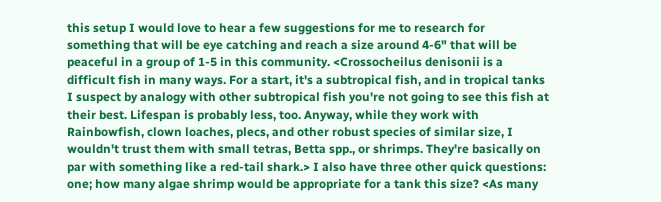this setup I would love to hear a few suggestions for me to research for something that will be eye catching and reach a size around 4-6" that will be peaceful in a group of 1-5 in this community. <Crossocheilus denisonii is a difficult fish in many ways. For a start, it's a subtropical fish, and in tropical tanks I suspect by analogy with other subtropical fish you're not going to see this fish at their best. Lifespan is probably less, too. Anyway, while they work with Rainbowfish, clown loaches, plecs, and other robust species of similar size, I wouldn't trust them with small tetras, Betta spp., or shrimps. They're basically on par with something like a red-tail shark.> I also have three other quick questions: one; how many algae shrimp would be appropriate for a tank this size? <As many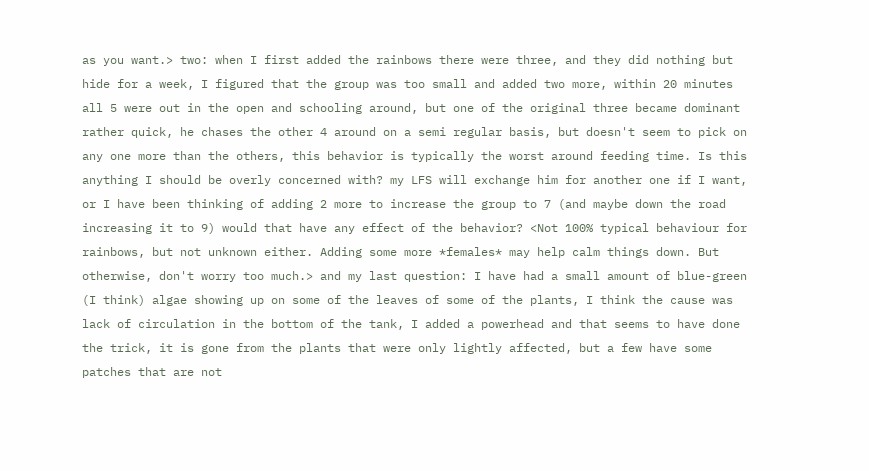as you want.> two: when I first added the rainbows there were three, and they did nothing but hide for a week, I figured that the group was too small and added two more, within 20 minutes all 5 were out in the open and schooling around, but one of the original three became dominant rather quick, he chases the other 4 around on a semi regular basis, but doesn't seem to pick on any one more than the others, this behavior is typically the worst around feeding time. Is this anything I should be overly concerned with? my LFS will exchange him for another one if I want, or I have been thinking of adding 2 more to increase the group to 7 (and maybe down the road increasing it to 9) would that have any effect of the behavior? <Not 100% typical behaviour for rainbows, but not unknown either. Adding some more *females* may help calm things down. But otherwise, don't worry too much.> and my last question: I have had a small amount of blue-green (I think) algae showing up on some of the leaves of some of the plants, I think the cause was lack of circulation in the bottom of the tank, I added a powerhead and that seems to have done the trick, it is gone from the plants that were only lightly affected, but a few have some patches that are not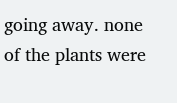going away. none of the plants were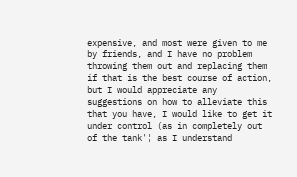expensive, and most were given to me by friends, and I have no problem throwing them out and replacing them if that is the best course of action, but I would appreciate any suggestions on how to alleviate this that you have, I would like to get it under control (as in completely out of the tank'¦ as I understand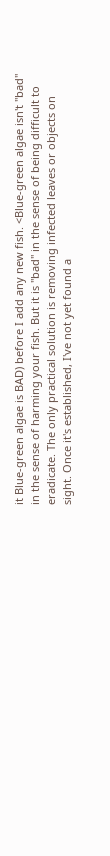it Blue-green algae is BAD) before I add any new fish. <Blue-green algae isn't "bad" in the sense of harming your fish. But it is "bad" in the sense of being difficult to eradicate. The only practical solution is removing infected leaves or objects on sight. Once it's established, I've not yet found a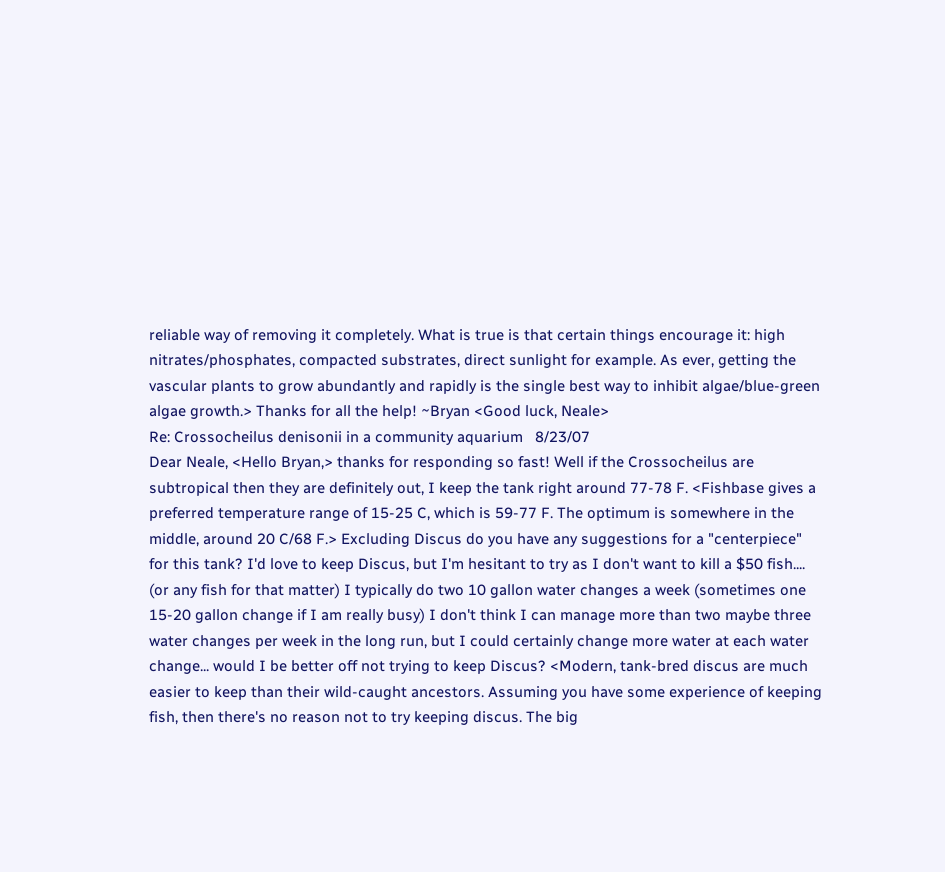reliable way of removing it completely. What is true is that certain things encourage it: high nitrates/phosphates, compacted substrates, direct sunlight for example. As ever, getting the vascular plants to grow abundantly and rapidly is the single best way to inhibit algae/blue-green algae growth.> Thanks for all the help! ~Bryan <Good luck, Neale>
Re: Crossocheilus denisonii in a community aquarium   8/23/07
Dear Neale, <Hello Bryan,> thanks for responding so fast! Well if the Crossocheilus are subtropical then they are definitely out, I keep the tank right around 77-78 F. <Fishbase gives a preferred temperature range of 15-25 C, which is 59-77 F. The optimum is somewhere in the middle, around 20 C/68 F.> Excluding Discus do you have any suggestions for a "centerpiece" for this tank? I'd love to keep Discus, but I'm hesitant to try as I don't want to kill a $50 fish.... (or any fish for that matter) I typically do two 10 gallon water changes a week (sometimes one 15-20 gallon change if I am really busy) I don't think I can manage more than two maybe three water changes per week in the long run, but I could certainly change more water at each water change... would I be better off not trying to keep Discus? <Modern, tank-bred discus are much easier to keep than their wild-caught ancestors. Assuming you have some experience of keeping fish, then there's no reason not to try keeping discus. The big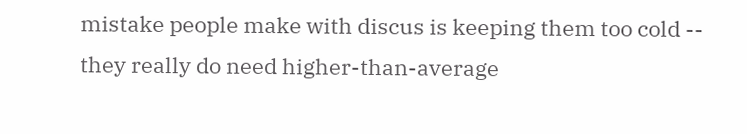mistake people make with discus is keeping them too cold -- they really do need higher-than-average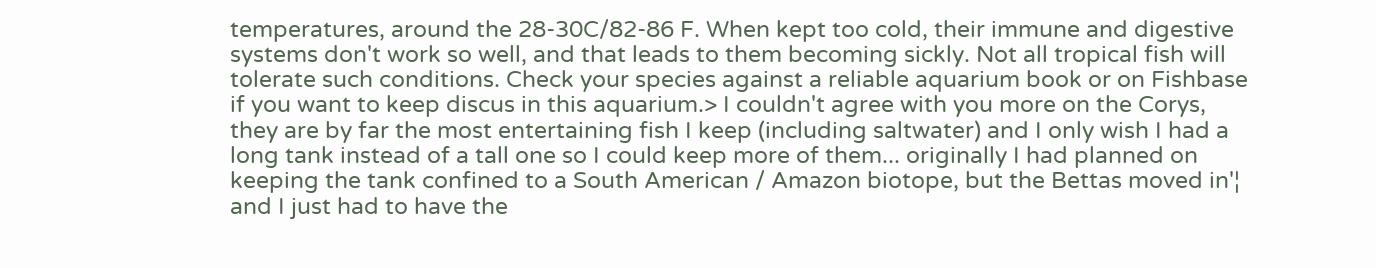temperatures, around the 28-30C/82-86 F. When kept too cold, their immune and digestive systems don't work so well, and that leads to them becoming sickly. Not all tropical fish will tolerate such conditions. Check your species against a reliable aquarium book or on Fishbase if you want to keep discus in this aquarium.> I couldn't agree with you more on the Corys, they are by far the most entertaining fish I keep (including saltwater) and I only wish I had a long tank instead of a tall one so I could keep more of them... originally I had planned on keeping the tank confined to a South American / Amazon biotope, but the Bettas moved in'¦ and I just had to have the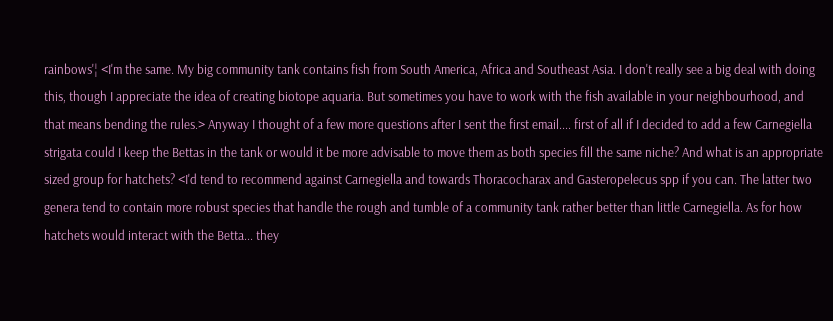rainbows'¦ <I'm the same. My big community tank contains fish from South America, Africa and Southeast Asia. I don't really see a big deal with doing this, though I appreciate the idea of creating biotope aquaria. But sometimes you have to work with the fish available in your neighbourhood, and that means bending the rules.> Anyway I thought of a few more questions after I sent the first email.... first of all if I decided to add a few Carnegiella strigata could I keep the Bettas in the tank or would it be more advisable to move them as both species fill the same niche? And what is an appropriate sized group for hatchets? <I'd tend to recommend against Carnegiella and towards Thoracocharax and Gasteropelecus spp if you can. The latter two genera tend to contain more robust species that handle the rough and tumble of a community tank rather better than little Carnegiella. As for how hatchets would interact with the Betta... they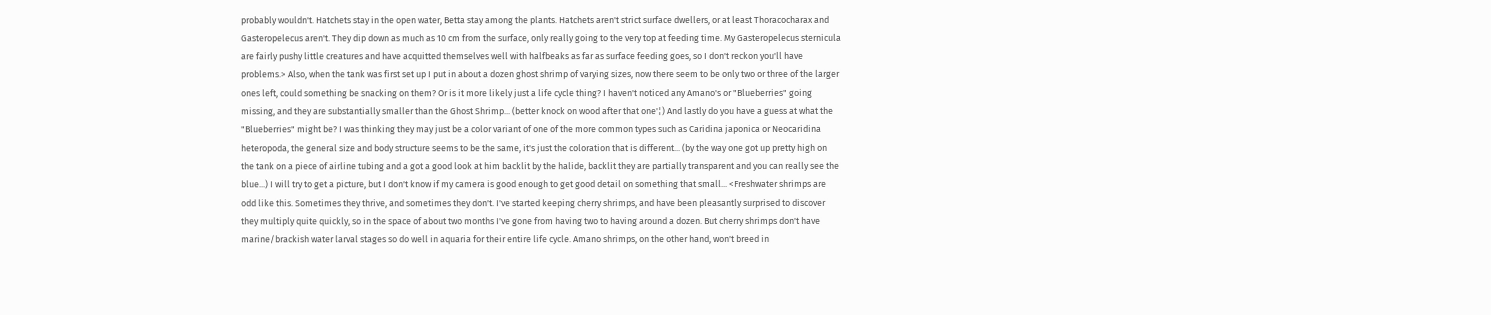probably wouldn't. Hatchets stay in the open water, Betta stay among the plants. Hatchets aren't strict surface dwellers, or at least Thoracocharax and Gasteropelecus aren't. They dip down as much as 10 cm from the surface, only really going to the very top at feeding time. My Gasteropelecus sternicula are fairly pushy little creatures and have acquitted themselves well with halfbeaks as far as surface feeding goes, so I don't reckon you'll have problems.> Also, when the tank was first set up I put in about a dozen ghost shrimp of varying sizes, now there seem to be only two or three of the larger ones left, could something be snacking on them? Or is it more likely just a life cycle thing? I haven't noticed any Amano's or "Blueberries" going missing, and they are substantially smaller than the Ghost Shrimp... (better knock on wood after that one'¦) And lastly do you have a guess at what the "Blueberries" might be? I was thinking they may just be a color variant of one of the more common types such as Caridina japonica or Neocaridina heteropoda, the general size and body structure seems to be the same, it's just the coloration that is different... (by the way one got up pretty high on the tank on a piece of airline tubing and a got a good look at him backlit by the halide, backlit they are partially transparent and you can really see the blue...) I will try to get a picture, but I don't know if my camera is good enough to get good detail on something that small... <Freshwater shrimps are odd like this. Sometimes they thrive, and sometimes they don't. I've started keeping cherry shrimps, and have been pleasantly surprised to discover they multiply quite quickly, so in the space of about two months I've gone from having two to having around a dozen. But cherry shrimps don't have marine/brackish water larval stages so do well in aquaria for their entire life cycle. Amano shrimps, on the other hand, won't breed in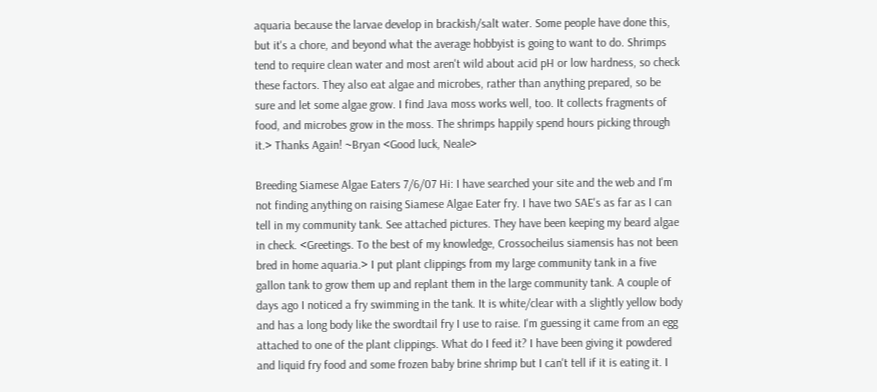aquaria because the larvae develop in brackish/salt water. Some people have done this, but it's a chore, and beyond what the average hobbyist is going to want to do. Shrimps tend to require clean water and most aren't wild about acid pH or low hardness, so check these factors. They also eat algae and microbes, rather than anything prepared, so be sure and let some algae grow. I find Java moss works well, too. It collects fragments of food, and microbes grow in the moss. The shrimps happily spend hours picking through it.> Thanks Again! ~Bryan <Good luck, Neale>

Breeding Siamese Algae Eaters 7/6/07 Hi: I have searched your site and the web and I'm not finding anything on raising Siamese Algae Eater fry. I have two SAE's as far as I can tell in my community tank. See attached pictures. They have been keeping my beard algae in check. <Greetings. To the best of my knowledge, Crossocheilus siamensis has not been bred in home aquaria.> I put plant clippings from my large community tank in a five gallon tank to grow them up and replant them in the large community tank. A couple of days ago I noticed a fry swimming in the tank. It is white/clear with a slightly yellow body and has a long body like the swordtail fry I use to raise. I'm guessing it came from an egg attached to one of the plant clippings. What do I feed it? I have been giving it powdered and liquid fry food and some frozen baby brine shrimp but I can't tell if it is eating it. I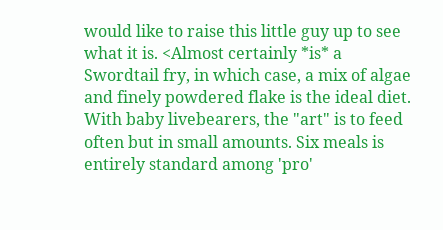would like to raise this little guy up to see what it is. <Almost certainly *is* a Swordtail fry, in which case, a mix of algae and finely powdered flake is the ideal diet. With baby livebearers, the "art" is to feed often but in small amounts. Six meals is entirely standard among 'pro'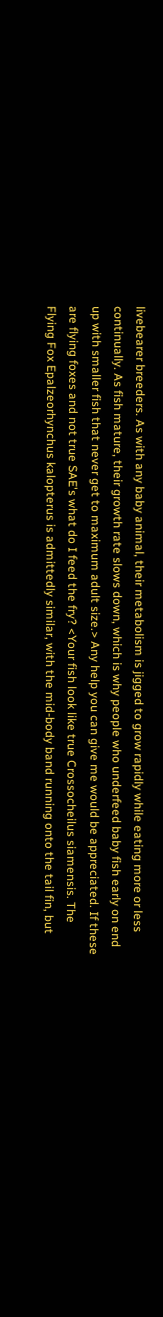livebearer breeders. As with any baby animal, their metabolism is jigged to grow rapidly while eating more or less continually. As fish mature, their growth rate slows down, which is why people who underfeed baby fish early on end up with smaller fish that never get to maximum adult size.> Any help you can give me would be appreciated. If these are flying foxes and not true SAE's what do I feed the fry? <Your fish look like true Crossocheilus siamensis. The Flying Fox Epalzeorhynchus kalopterus is admittedly similar, with the mid-body band running onto the tail fin, but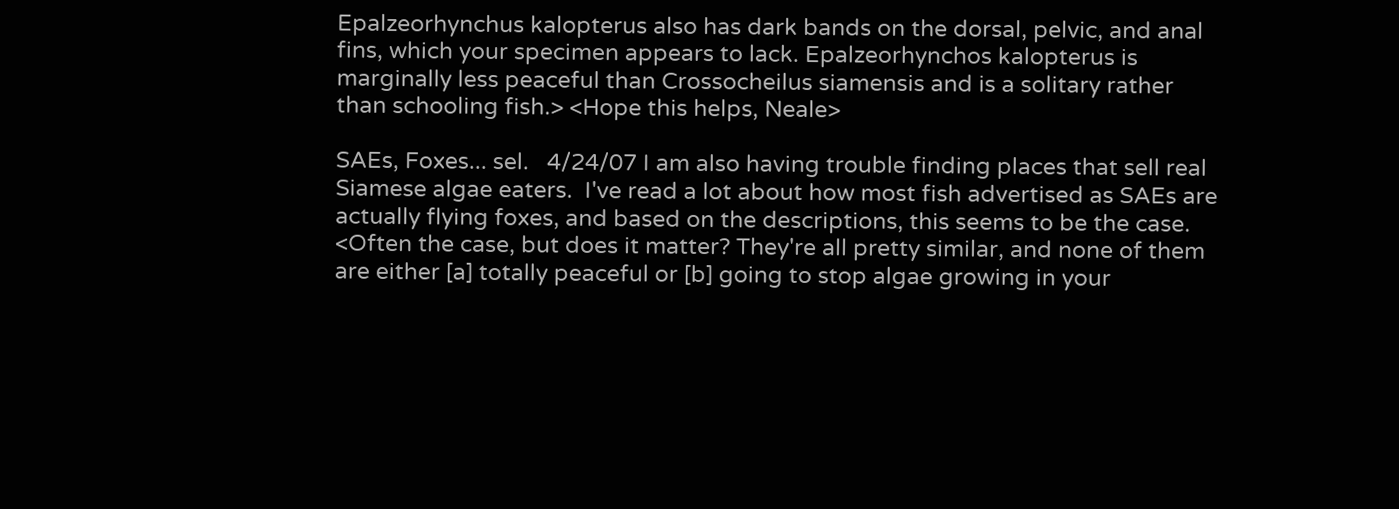Epalzeorhynchus kalopterus also has dark bands on the dorsal, pelvic, and anal fins, which your specimen appears to lack. Epalzeorhynchos kalopterus is marginally less peaceful than Crossocheilus siamensis and is a solitary rather than schooling fish.> <Hope this helps, Neale>

SAEs, Foxes... sel.   4/24/07 I am also having trouble finding places that sell real Siamese algae eaters.  I've read a lot about how most fish advertised as SAEs are actually flying foxes, and based on the descriptions, this seems to be the case. <Often the case, but does it matter? They're all pretty similar, and none of them are either [a] totally peaceful or [b] going to stop algae growing in your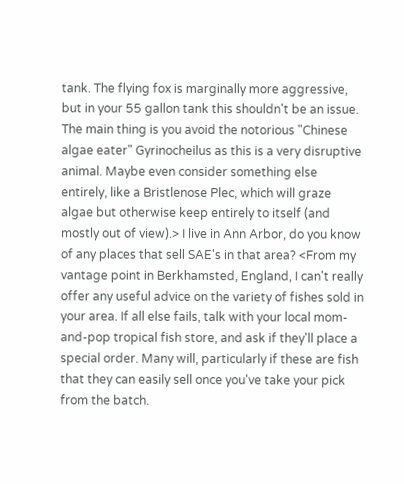tank. The flying fox is marginally more aggressive, but in your 55 gallon tank this shouldn't be an issue. The main thing is you avoid the notorious "Chinese algae eater" Gyrinocheilus as this is a very disruptive animal. Maybe even consider something else entirely, like a Bristlenose Plec, which will graze algae but otherwise keep entirely to itself (and mostly out of view).> I live in Ann Arbor, do you know of any places that sell SAE's in that area? <From my vantage point in Berkhamsted, England, I can't really offer any useful advice on the variety of fishes sold in your area. If all else fails, talk with your local mom-and-pop tropical fish store, and ask if they'll place a special order. Many will, particularly if these are fish that they can easily sell once you've take your pick from the batch.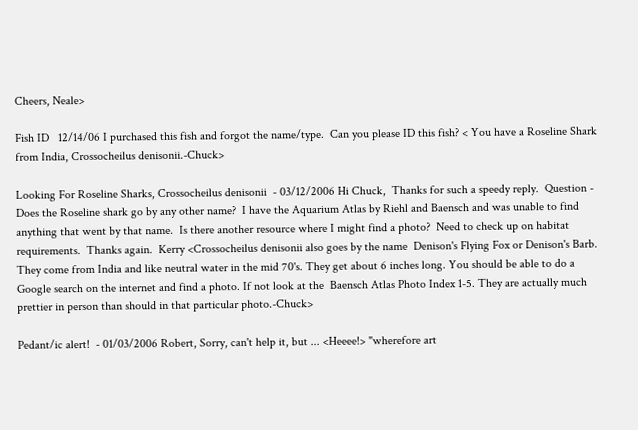Cheers, Neale>

Fish ID   12/14/06 I purchased this fish and forgot the name/type.  Can you please ID this fish? < You have a Roseline Shark from India, Crossocheilus denisonii.-Chuck>

Looking For Roseline Sharks, Crossocheilus denisonii  - 03/12/2006 Hi Chuck,  Thanks for such a speedy reply.  Question - Does the Roseline shark go by any other name?  I have the Aquarium Atlas by Riehl and Baensch and was unable to find anything that went by that name.  Is there another resource where I might find a photo?  Need to check up on habitat requirements.  Thanks again.  Kerry <Crossocheilus denisonii also goes by the name  Denison's Flying Fox or Denison's Barb. They come from India and like neutral water in the mid 70's. They get about 6 inches long. You should be able to do a Google search on the internet and find a photo. If not look at the  Baensch Atlas Photo Index 1-5. They are actually much prettier in person than should in that particular photo.-Chuck>

Pedant/ic alert!  - 01/03/2006 Robert, Sorry, can't help it, but ... <Heeee!> "wherefore art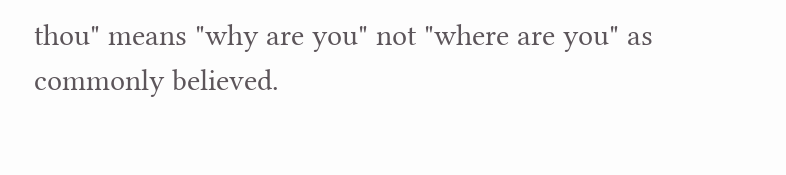thou" means "why are you" not "where are you" as commonly believed.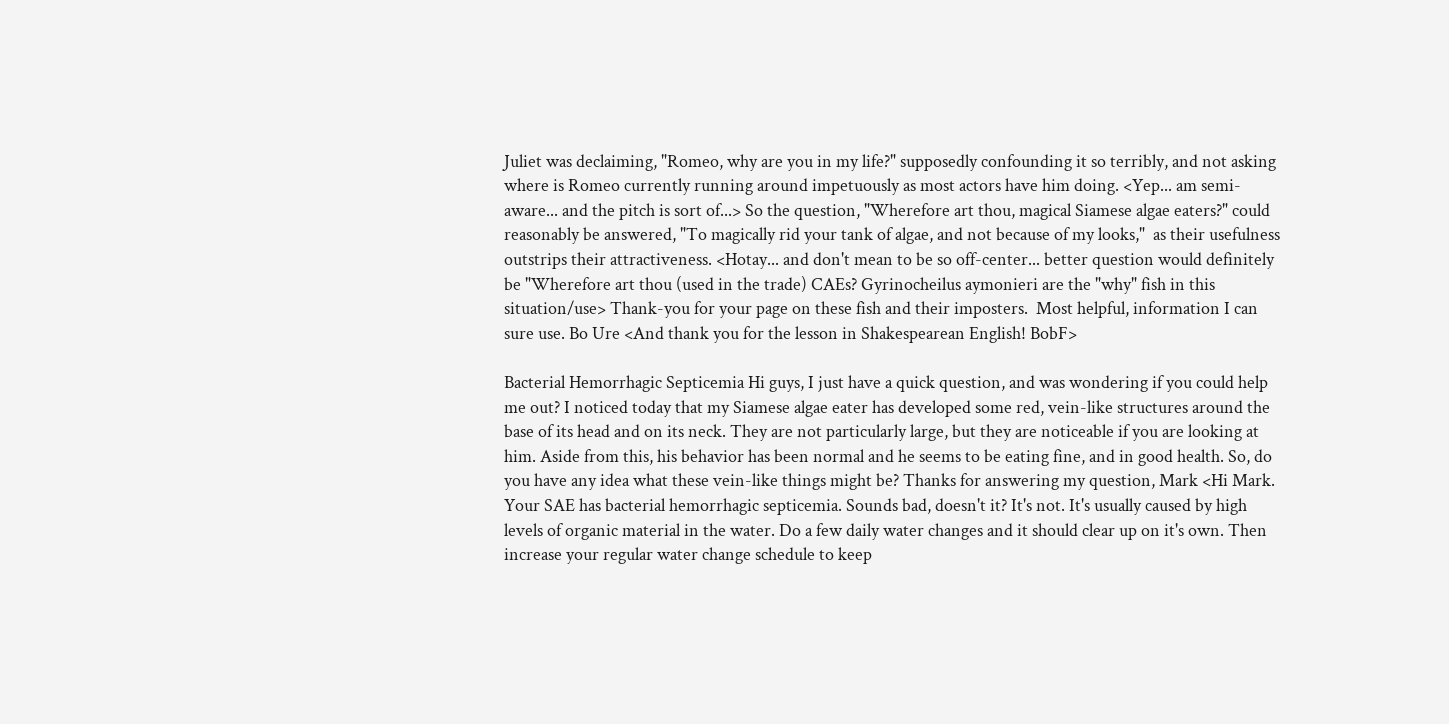Juliet was declaiming, "Romeo, why are you in my life?" supposedly confounding it so terribly, and not asking where is Romeo currently running around impetuously as most actors have him doing. <Yep... am semi-aware... and the pitch is sort of...> So the question, "Wherefore art thou, magical Siamese algae eaters?" could reasonably be answered, "To magically rid your tank of algae, and not because of my looks,"  as their usefulness outstrips their attractiveness. <Hotay... and don't mean to be so off-center... better question would definitely be "Wherefore art thou (used in the trade) CAEs? Gyrinocheilus aymonieri are the "why" fish in this situation/use> Thank-you for your page on these fish and their imposters.  Most helpful, information I can sure use. Bo Ure <And thank you for the lesson in Shakespearean English! BobF>

Bacterial Hemorrhagic Septicemia Hi guys, I just have a quick question, and was wondering if you could help me out? I noticed today that my Siamese algae eater has developed some red, vein-like structures around the base of its head and on its neck. They are not particularly large, but they are noticeable if you are looking at him. Aside from this, his behavior has been normal and he seems to be eating fine, and in good health. So, do you have any idea what these vein-like things might be? Thanks for answering my question, Mark <Hi Mark. Your SAE has bacterial hemorrhagic septicemia. Sounds bad, doesn't it? It's not. It's usually caused by high levels of organic material in the water. Do a few daily water changes and it should clear up on it's own. Then increase your regular water change schedule to keep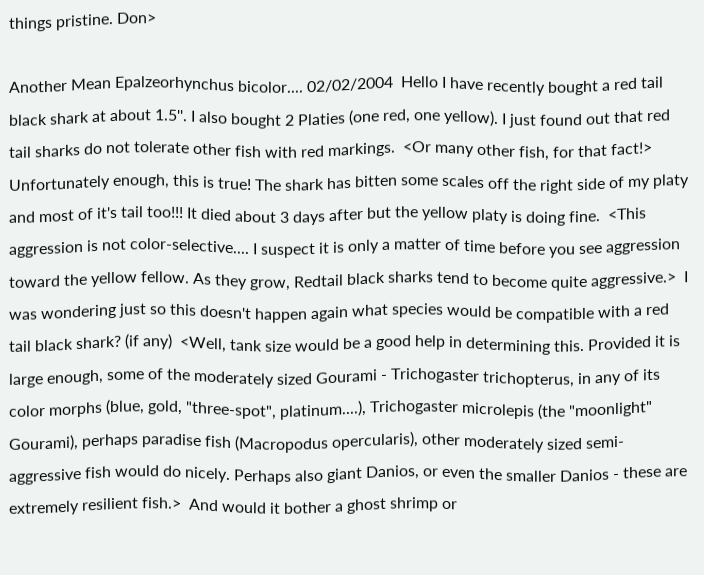things pristine. Don>

Another Mean Epalzeorhynchus bicolor.... 02/02/2004  Hello I have recently bought a red tail black shark at about 1.5''. I also bought 2 Platies (one red, one yellow). I just found out that red tail sharks do not tolerate other fish with red markings.  <Or many other fish, for that fact!>  Unfortunately enough, this is true! The shark has bitten some scales off the right side of my platy and most of it's tail too!!! It died about 3 days after but the yellow platy is doing fine.  <This aggression is not color-selective.... I suspect it is only a matter of time before you see aggression toward the yellow fellow. As they grow, Redtail black sharks tend to become quite aggressive.>  I was wondering just so this doesn't happen again what species would be compatible with a red tail black shark? (if any)  <Well, tank size would be a good help in determining this. Provided it is large enough, some of the moderately sized Gourami - Trichogaster trichopterus, in any of its color morphs (blue, gold, "three-spot", platinum....), Trichogaster microlepis (the "moonlight" Gourami), perhaps paradise fish (Macropodus opercularis), other moderately sized semi-aggressive fish would do nicely. Perhaps also giant Danios, or even the smaller Danios - these are extremely resilient fish.>  And would it bother a ghost shrimp or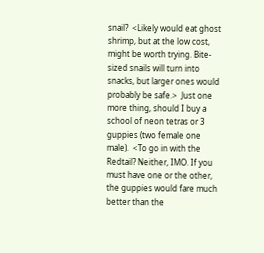snail?  <Likely would eat ghost shrimp, but at the low cost, might be worth trying. Bite-sized snails will turn into snacks, but larger ones would probably be safe.>  Just one more thing, should I buy a school of neon tetras or 3 guppies (two female one male).  <To go in with the Redtail? Neither, IMO. If you must have one or the other, the guppies would fare much better than the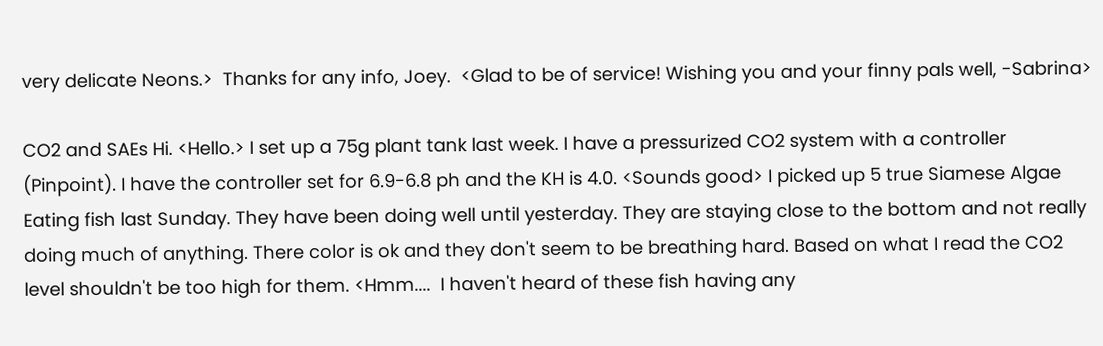very delicate Neons.>  Thanks for any info, Joey.  <Glad to be of service! Wishing you and your finny pals well, -Sabrina>

CO2 and SAEs Hi. <Hello.> I set up a 75g plant tank last week. I have a pressurized CO2 system with a controller (Pinpoint). I have the controller set for 6.9-6.8 ph and the KH is 4.0. <Sounds good> I picked up 5 true Siamese Algae Eating fish last Sunday. They have been doing well until yesterday. They are staying close to the bottom and not really doing much of anything. There color is ok and they don't seem to be breathing hard. Based on what I read the CO2 level shouldn't be too high for them. <Hmm....  I haven't heard of these fish having any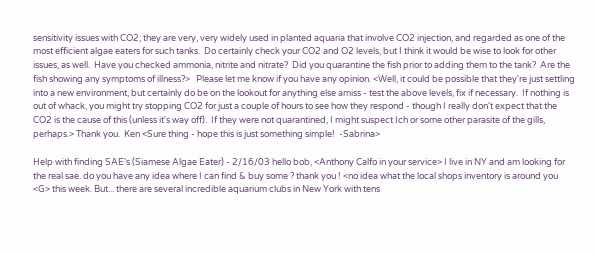sensitivity issues with CO2; they are very, very widely used in planted aquaria that involve CO2 injection, and regarded as one of the most efficient algae eaters for such tanks.  Do certainly check your CO2 and O2 levels, but I think it would be wise to look for other issues, as well.  Have you checked ammonia, nitrite and nitrate?  Did you quarantine the fish prior to adding them to the tank?  Are the fish showing any symptoms of illness?>   Please let me know if you have any opinion. <Well, it could be possible that they're just settling into a new environment, but certainly do be on the lookout for anything else amiss - test the above levels, fix if necessary.  If nothing is out of whack, you might try stopping CO2 for just a couple of hours to see how they respond - though I really don't expect that the CO2 is the cause of this (unless it's way off).  If they were not quarantined, I might suspect Ich or some other parasite of the gills, perhaps.> Thank you.  Ken <Sure thing - hope this is just something simple!  -Sabrina>

Help with finding SAE's (Siamese Algae Eater) - 2/16/03 hello bob, <Anthony Calfo in your service> I live in NY and am looking for the real sae. do you have any idea where I can find & buy some ? thank you ! <no idea what the local shops inventory is around you <G> this week. But... there are several incredible aquarium clubs in New York with tens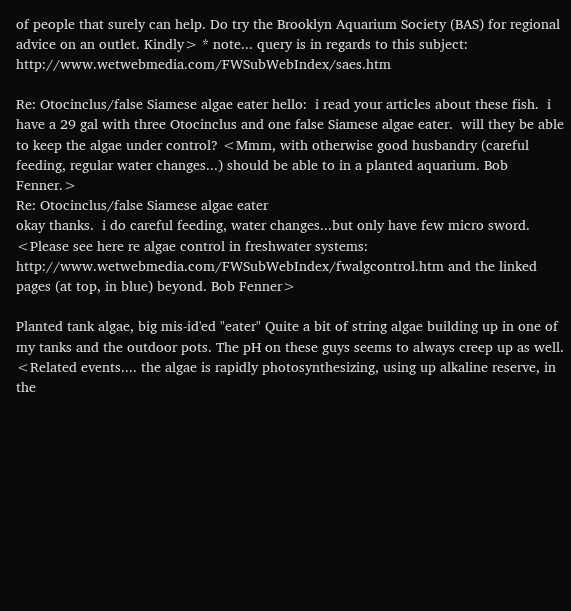of people that surely can help. Do try the Brooklyn Aquarium Society (BAS) for regional advice on an outlet. Kindly> * note... query is in regards to this subject: http://www.wetwebmedia.com/FWSubWebIndex/saes.htm

Re: Otocinclus/false Siamese algae eater hello:  i read your articles about these fish.  i have a 29 gal with three Otocinclus and one false Siamese algae eater.  will they be able to keep the algae under control? <Mmm, with otherwise good husbandry (careful feeding, regular water changes...) should be able to in a planted aquarium. Bob Fenner.>
Re: Otocinclus/false Siamese algae eater
okay thanks.  i do careful feeding, water changes...but only have few micro sword. <Please see here re algae control in freshwater systems: http://www.wetwebmedia.com/FWSubWebIndex/fwalgcontrol.htm and the linked pages (at top, in blue) beyond. Bob Fenner>

Planted tank algae, big mis-id'ed "eater" Quite a bit of string algae building up in one of my tanks and the outdoor pots. The pH on these guys seems to always creep up as well. <Related events.... the algae is rapidly photosynthesizing, using up alkaline reserve, in the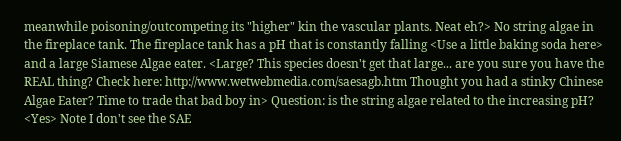meanwhile poisoning/outcompeting its "higher" kin the vascular plants. Neat eh?> No string algae in the fireplace tank. The fireplace tank has a pH that is constantly falling <Use a little baking soda here> and a large Siamese Algae eater. <Large? This species doesn't get that large... are you sure you have the REAL thing? Check here: http://www.wetwebmedia.com/saesagb.htm Thought you had a stinky Chinese Algae Eater? Time to trade that bad boy in> Question: is the string algae related to the increasing pH?  <Yes> Note I don't see the SAE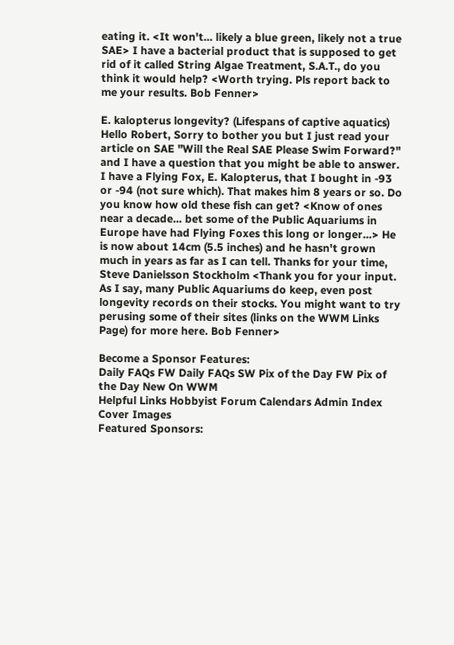eating it. <It won't... likely a blue green, likely not a true SAE> I have a bacterial product that is supposed to get rid of it called String Algae Treatment, S.A.T., do you think it would help? <Worth trying. Pls report back to me your results. Bob Fenner>

E. kalopterus longevity? (Lifespans of captive aquatics) Hello Robert, Sorry to bother you but I just read your article on SAE "Will the Real SAE Please Swim Forward?" and I have a question that you might be able to answer. I have a Flying Fox, E. Kalopterus, that I bought in -93 or -94 (not sure which). That makes him 8 years or so. Do you know how old these fish can get? <Know of ones near a decade... bet some of the Public Aquariums in Europe have had Flying Foxes this long or longer...> He is now about 14cm (5.5 inches) and he hasn't grown much in years as far as I can tell. Thanks for your time, Steve Danielsson Stockholm <Thank you for your input. As I say, many Public Aquariums do keep, even post longevity records on their stocks. You might want to try perusing some of their sites (links on the WWM Links Page) for more here. Bob Fenner>

Become a Sponsor Features:
Daily FAQs FW Daily FAQs SW Pix of the Day FW Pix of the Day New On WWM
Helpful Links Hobbyist Forum Calendars Admin Index Cover Images
Featured Sponsors: